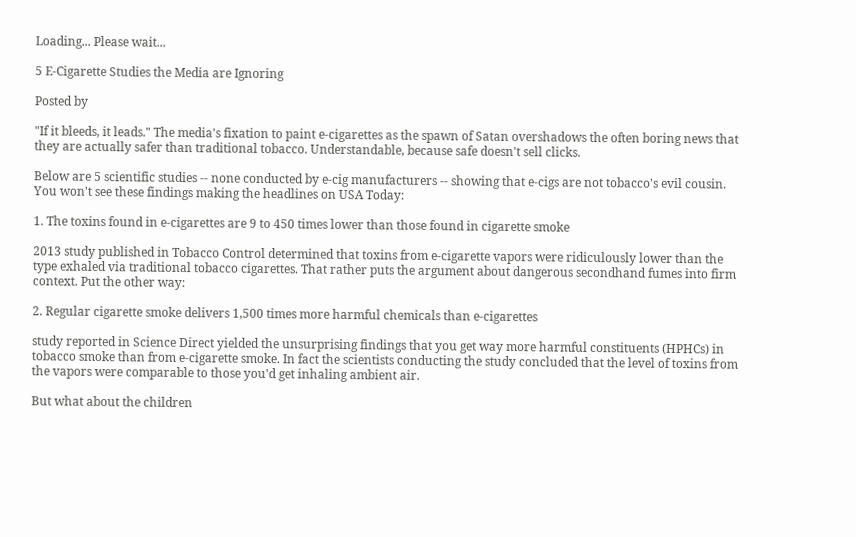Loading... Please wait...

5 E-Cigarette Studies the Media are Ignoring

Posted by

"If it bleeds, it leads." The media's fixation to paint e-cigarettes as the spawn of Satan overshadows the often boring news that they are actually safer than traditional tobacco. Understandable, because safe doesn't sell clicks.

Below are 5 scientific studies -- none conducted by e-cig manufacturers -- showing that e-cigs are not tobacco's evil cousin. You won't see these findings making the headlines on USA Today:

1. The toxins found in e-cigarettes are 9 to 450 times lower than those found in cigarette smoke

2013 study published in Tobacco Control determined that toxins from e-cigarette vapors were ridiculously lower than the type exhaled via traditional tobacco cigarettes. That rather puts the argument about dangerous secondhand fumes into firm context. Put the other way:

2. Regular cigarette smoke delivers 1,500 times more harmful chemicals than e-cigarettes

study reported in Science Direct yielded the unsurprising findings that you get way more harmful constituents (HPHCs) in tobacco smoke than from e-cigarette smoke. In fact the scientists conducting the study concluded that the level of toxins from the vapors were comparable to those you'd get inhaling ambient air.

But what about the children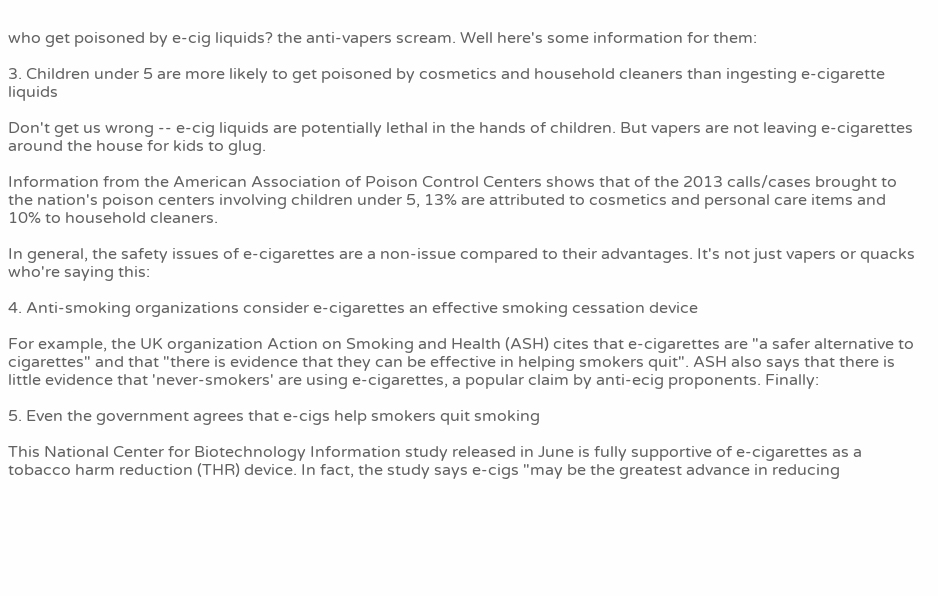who get poisoned by e-cig liquids? the anti-vapers scream. Well here's some information for them:

3. Children under 5 are more likely to get poisoned by cosmetics and household cleaners than ingesting e-cigarette liquids

Don't get us wrong -- e-cig liquids are potentially lethal in the hands of children. But vapers are not leaving e-cigarettes around the house for kids to glug.

Information from the American Association of Poison Control Centers shows that of the 2013 calls/cases brought to the nation's poison centers involving children under 5, 13% are attributed to cosmetics and personal care items and 10% to household cleaners.

In general, the safety issues of e-cigarettes are a non-issue compared to their advantages. It's not just vapers or quacks who're saying this:

4. Anti-smoking organizations consider e-cigarettes an effective smoking cessation device

For example, the UK organization Action on Smoking and Health (ASH) cites that e-cigarettes are "a safer alternative to cigarettes" and that "there is evidence that they can be effective in helping smokers quit". ASH also says that there is little evidence that 'never-smokers' are using e-cigarettes, a popular claim by anti-ecig proponents. Finally:

5. Even the government agrees that e-cigs help smokers quit smoking

This National Center for Biotechnology Information study released in June is fully supportive of e-cigarettes as a tobacco harm reduction (THR) device. In fact, the study says e-cigs "may be the greatest advance in reducing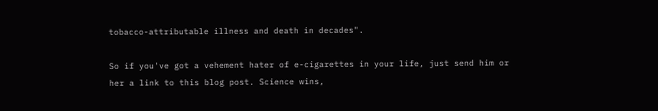tobacco-attributable illness and death in decades".

So if you've got a vehement hater of e-cigarettes in your life, just send him or her a link to this blog post. Science wins,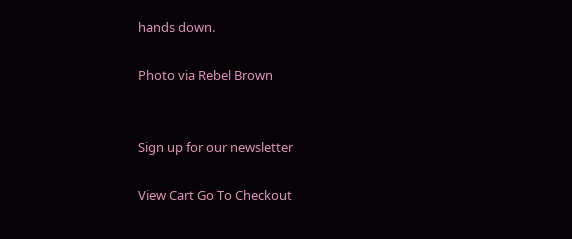hands down.

Photo via Rebel Brown


Sign up for our newsletter

View Cart Go To Checkout